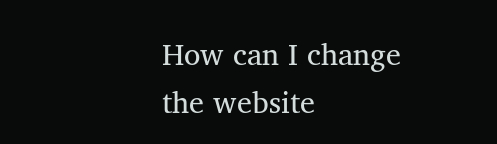How can I change the website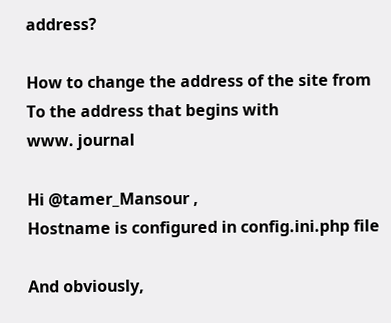address?

How to change the address of the site from
To the address that begins with
www. journal

Hi @tamer_Mansour ,
Hostname is configured in config.ini.php file

And obviously,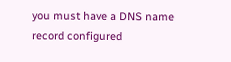you must have a DNS name record configured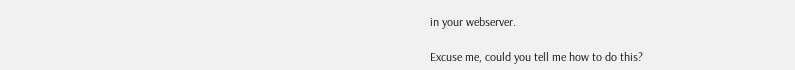in your webserver.

Excuse me, could you tell me how to do this?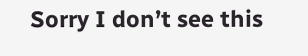Sorry I don’t see this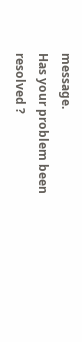message.
Has your problem been resolved ?